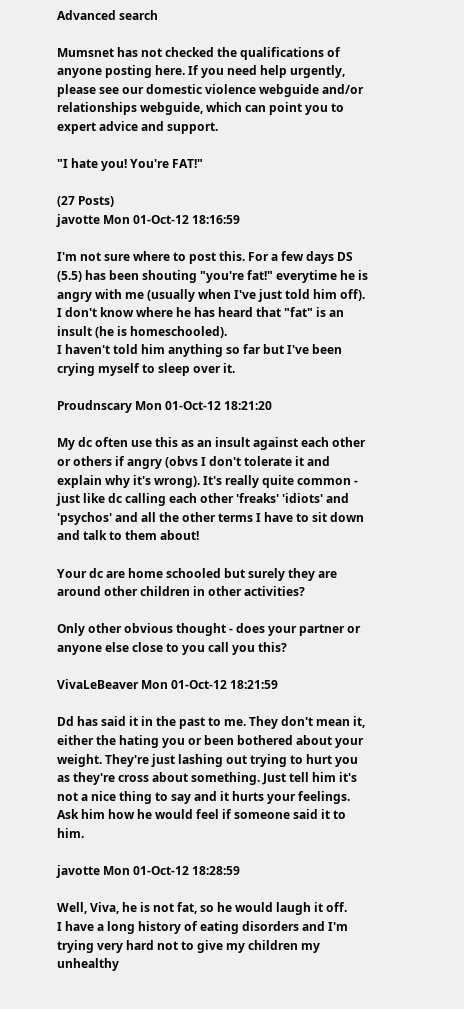Advanced search

Mumsnet has not checked the qualifications of anyone posting here. If you need help urgently, please see our domestic violence webguide and/or relationships webguide, which can point you to expert advice and support.

"I hate you! You're FAT!"

(27 Posts)
javotte Mon 01-Oct-12 18:16:59

I'm not sure where to post this. For a few days DS (5.5) has been shouting "you're fat!" everytime he is angry with me (usually when I've just told him off).
I don't know where he has heard that "fat" is an insult (he is homeschooled).
I haven't told him anything so far but I've been crying myself to sleep over it.

Proudnscary Mon 01-Oct-12 18:21:20

My dc often use this as an insult against each other or others if angry (obvs I don't tolerate it and explain why it's wrong). It's really quite common - just like dc calling each other 'freaks' 'idiots' and 'psychos' and all the other terms I have to sit down and talk to them about!

Your dc are home schooled but surely they are around other children in other activities?

Only other obvious thought - does your partner or anyone else close to you call you this?

VivaLeBeaver Mon 01-Oct-12 18:21:59

Dd has said it in the past to me. They don't mean it, either the hating you or been bothered about your weight. They're just lashing out trying to hurt you as they're cross about something. Just tell him it's not a nice thing to say and it hurts your feelings. Ask him how he would feel if someone said it to him.

javotte Mon 01-Oct-12 18:28:59

Well, Viva, he is not fat, so he would laugh it off.
I have a long history of eating disorders and I'm trying very hard not to give my children my unhealthy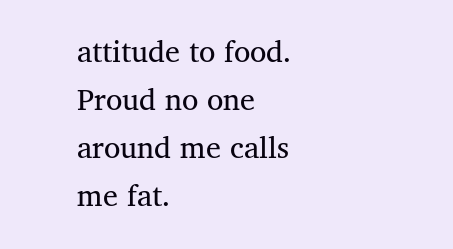attitude to food.
Proud no one around me calls me fat.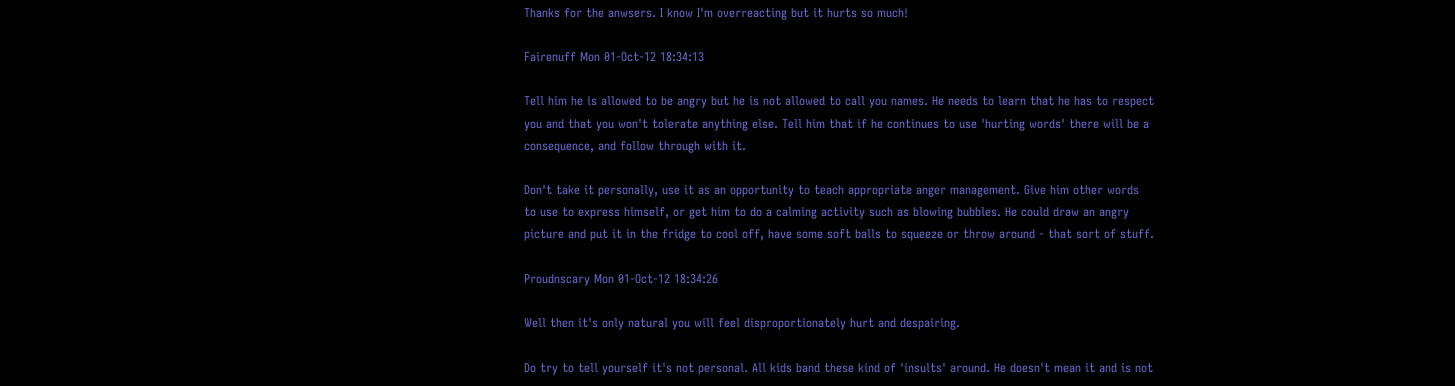Thanks for the anwsers. I know I'm overreacting but it hurts so much!

Fairenuff Mon 01-Oct-12 18:34:13

Tell him he is allowed to be angry but he is not allowed to call you names. He needs to learn that he has to respect you and that you won't tolerate anything else. Tell him that if he continues to use 'hurting words' there will be a consequence, and follow through with it.

Don't take it personally, use it as an opportunity to teach appropriate anger management. Give him other words to use to express himself, or get him to do a calming activity such as blowing bubbles. He could draw an angry picture and put it in the fridge to cool off, have some soft balls to squeeze or throw around - that sort of stuff.

Proudnscary Mon 01-Oct-12 18:34:26

Well then it's only natural you will feel disproportionately hurt and despairing.

Do try to tell yourself it's not personal. All kids band these kind of 'insults' around. He doesn't mean it and is not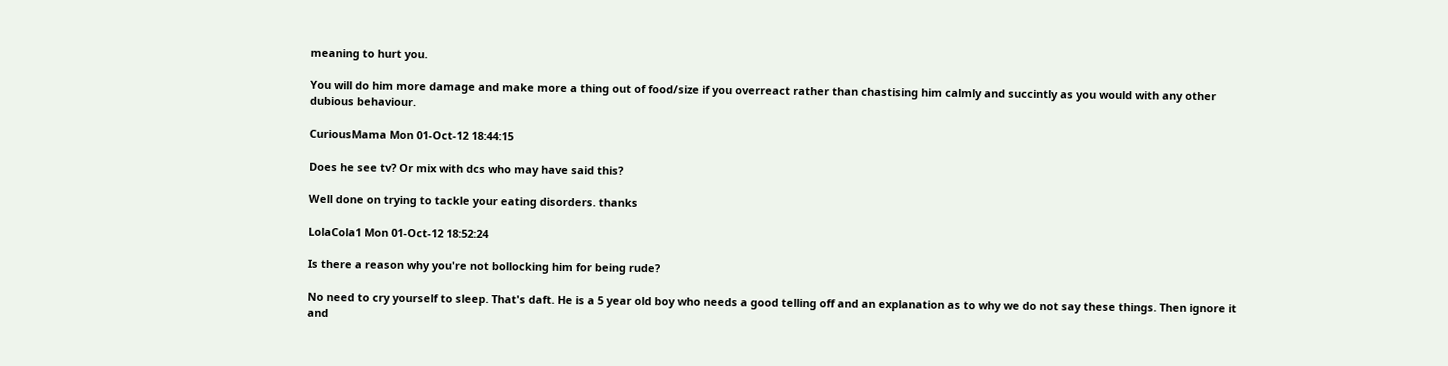meaning to hurt you.

You will do him more damage and make more a thing out of food/size if you overreact rather than chastising him calmly and succintly as you would with any other dubious behaviour.

CuriousMama Mon 01-Oct-12 18:44:15

Does he see tv? Or mix with dcs who may have said this?

Well done on trying to tackle your eating disorders. thanks

LolaCola1 Mon 01-Oct-12 18:52:24

Is there a reason why you're not bollocking him for being rude?

No need to cry yourself to sleep. That's daft. He is a 5 year old boy who needs a good telling off and an explanation as to why we do not say these things. Then ignore it and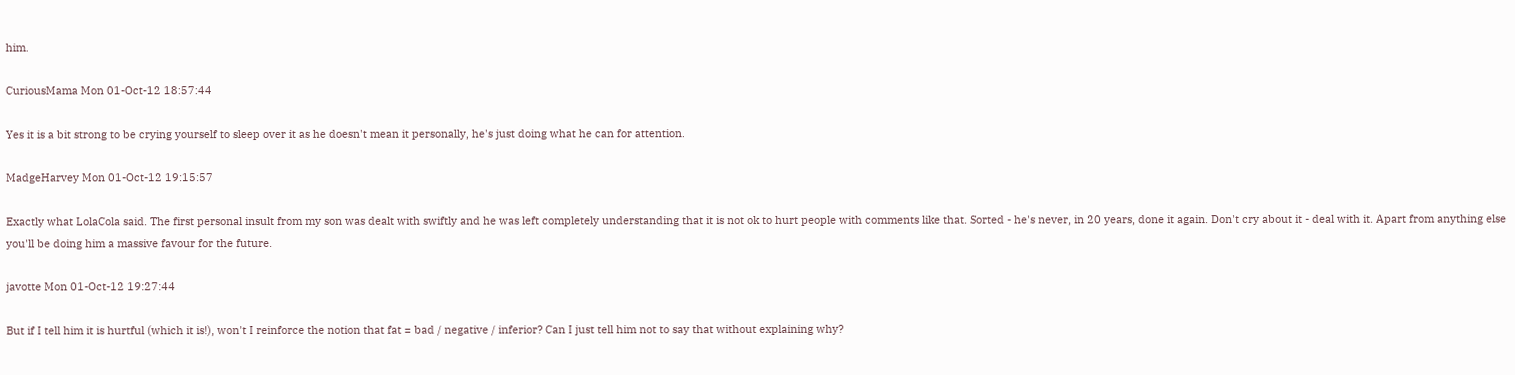him.

CuriousMama Mon 01-Oct-12 18:57:44

Yes it is a bit strong to be crying yourself to sleep over it as he doesn't mean it personally, he's just doing what he can for attention.

MadgeHarvey Mon 01-Oct-12 19:15:57

Exactly what LolaCola said. The first personal insult from my son was dealt with swiftly and he was left completely understanding that it is not ok to hurt people with comments like that. Sorted - he's never, in 20 years, done it again. Don't cry about it - deal with it. Apart from anything else you'll be doing him a massive favour for the future.

javotte Mon 01-Oct-12 19:27:44

But if I tell him it is hurtful (which it is!), won't I reinforce the notion that fat = bad / negative / inferior? Can I just tell him not to say that without explaining why?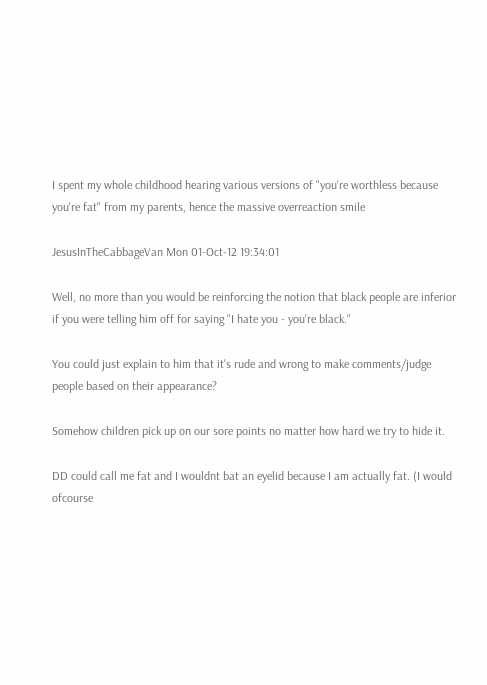I spent my whole childhood hearing various versions of "you're worthless because you're fat" from my parents, hence the massive overreaction smile

JesusInTheCabbageVan Mon 01-Oct-12 19:34:01

Well, no more than you would be reinforcing the notion that black people are inferior if you were telling him off for saying "I hate you - you're black."

You could just explain to him that it's rude and wrong to make comments/judge people based on their appearance?

Somehow children pick up on our sore points no matter how hard we try to hide it.

DD could call me fat and I wouldnt bat an eyelid because I am actually fat. (I would ofcourse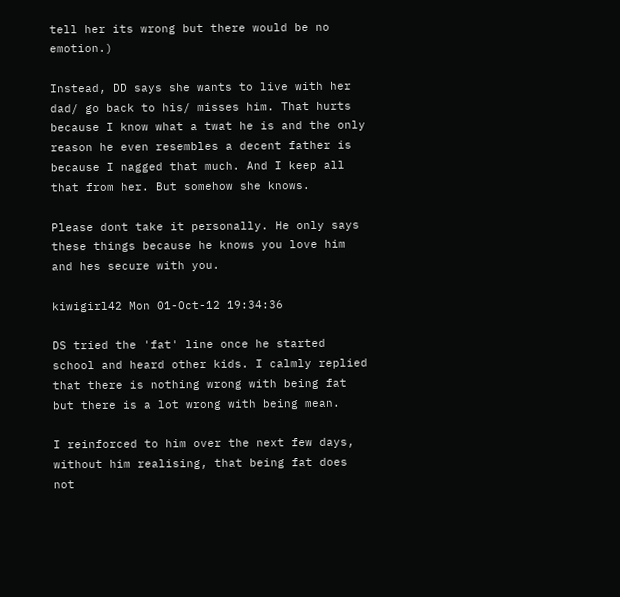tell her its wrong but there would be no emotion.)

Instead, DD says she wants to live with her dad/ go back to his/ misses him. That hurts because I know what a twat he is and the only reason he even resembles a decent father is because I nagged that much. And I keep all that from her. But somehow she knows.

Please dont take it personally. He only says these things because he knows you love him and hes secure with you.

kiwigirl42 Mon 01-Oct-12 19:34:36

DS tried the 'fat' line once he started school and heard other kids. I calmly replied that there is nothing wrong with being fat but there is a lot wrong with being mean.

I reinforced to him over the next few days, without him realising, that being fat does not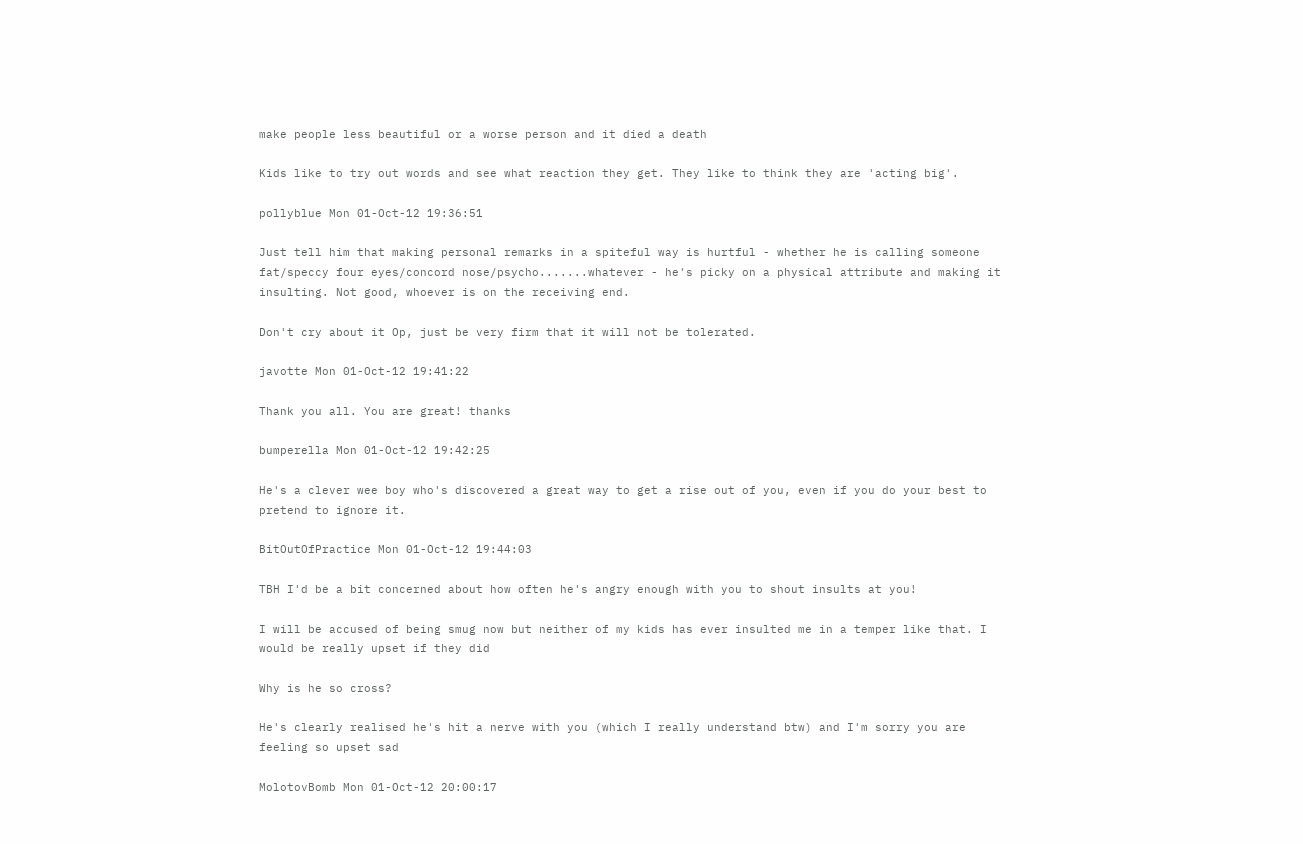make people less beautiful or a worse person and it died a death

Kids like to try out words and see what reaction they get. They like to think they are 'acting big'.

pollyblue Mon 01-Oct-12 19:36:51

Just tell him that making personal remarks in a spiteful way is hurtful - whether he is calling someone fat/speccy four eyes/concord nose/psycho.......whatever - he's picky on a physical attribute and making it insulting. Not good, whoever is on the receiving end.

Don't cry about it Op, just be very firm that it will not be tolerated.

javotte Mon 01-Oct-12 19:41:22

Thank you all. You are great! thanks

bumperella Mon 01-Oct-12 19:42:25

He's a clever wee boy who's discovered a great way to get a rise out of you, even if you do your best to pretend to ignore it.

BitOutOfPractice Mon 01-Oct-12 19:44:03

TBH I'd be a bit concerned about how often he's angry enough with you to shout insults at you!

I will be accused of being smug now but neither of my kids has ever insulted me in a temper like that. I would be really upset if they did

Why is he so cross?

He's clearly realised he's hit a nerve with you (which I really understand btw) and I'm sorry you are feeling so upset sad

MolotovBomb Mon 01-Oct-12 20:00:17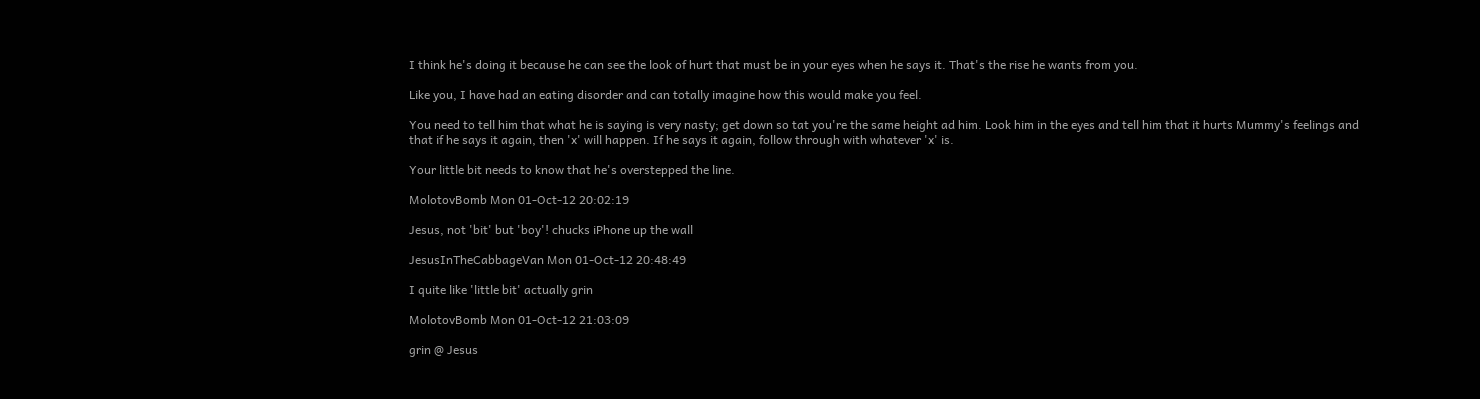I think he's doing it because he can see the look of hurt that must be in your eyes when he says it. That's the rise he wants from you.

Like you, I have had an eating disorder and can totally imagine how this would make you feel.

You need to tell him that what he is saying is very nasty; get down so tat you're the same height ad him. Look him in the eyes and tell him that it hurts Mummy's feelings and that if he says it again, then 'x' will happen. If he says it again, follow through with whatever 'x' is.

Your little bit needs to know that he's overstepped the line.

MolotovBomb Mon 01-Oct-12 20:02:19

Jesus, not 'bit' but 'boy'! chucks iPhone up the wall

JesusInTheCabbageVan Mon 01-Oct-12 20:48:49

I quite like 'little bit' actually grin

MolotovBomb Mon 01-Oct-12 21:03:09

grin @ Jesus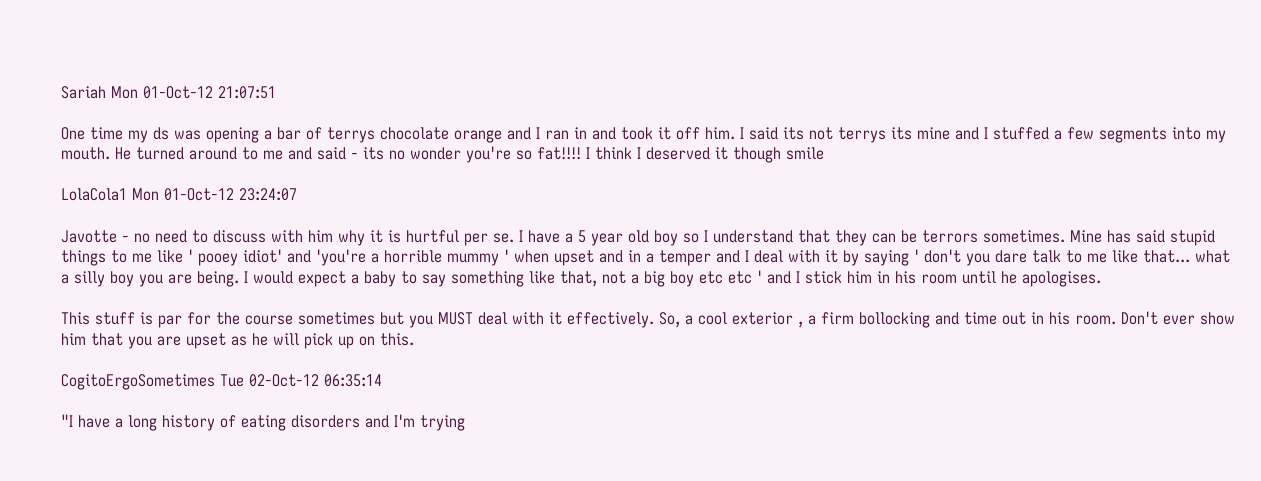Sariah Mon 01-Oct-12 21:07:51

One time my ds was opening a bar of terrys chocolate orange and I ran in and took it off him. I said its not terrys its mine and I stuffed a few segments into my mouth. He turned around to me and said - its no wonder you're so fat!!!! I think I deserved it though smile

LolaCola1 Mon 01-Oct-12 23:24:07

Javotte - no need to discuss with him why it is hurtful per se. I have a 5 year old boy so I understand that they can be terrors sometimes. Mine has said stupid things to me like ' pooey idiot' and 'you're a horrible mummy ' when upset and in a temper and I deal with it by saying ' don't you dare talk to me like that... what a silly boy you are being. I would expect a baby to say something like that, not a big boy etc etc ' and I stick him in his room until he apologises.

This stuff is par for the course sometimes but you MUST deal with it effectively. So, a cool exterior , a firm bollocking and time out in his room. Don't ever show him that you are upset as he will pick up on this.

CogitoErgoSometimes Tue 02-Oct-12 06:35:14

"I have a long history of eating disorders and I'm trying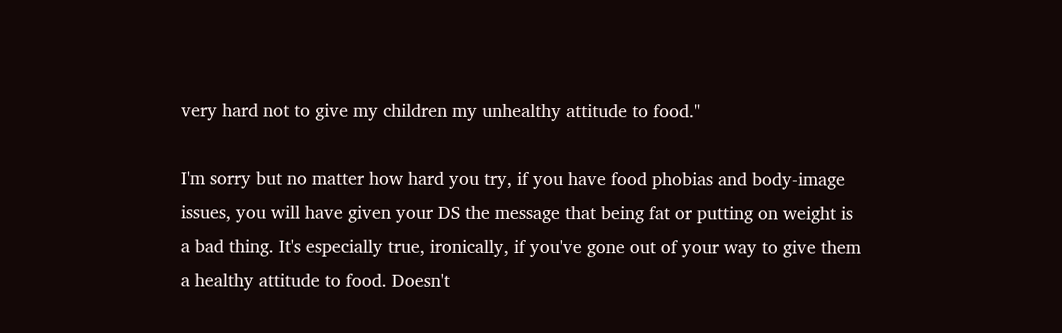very hard not to give my children my unhealthy attitude to food."

I'm sorry but no matter how hard you try, if you have food phobias and body-image issues, you will have given your DS the message that being fat or putting on weight is a bad thing. It's especially true, ironically, if you've gone out of your way to give them a healthy attitude to food. Doesn't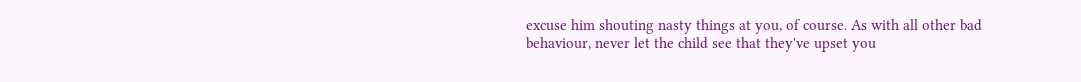excuse him shouting nasty things at you, of course. As with all other bad behaviour, never let the child see that they've upset you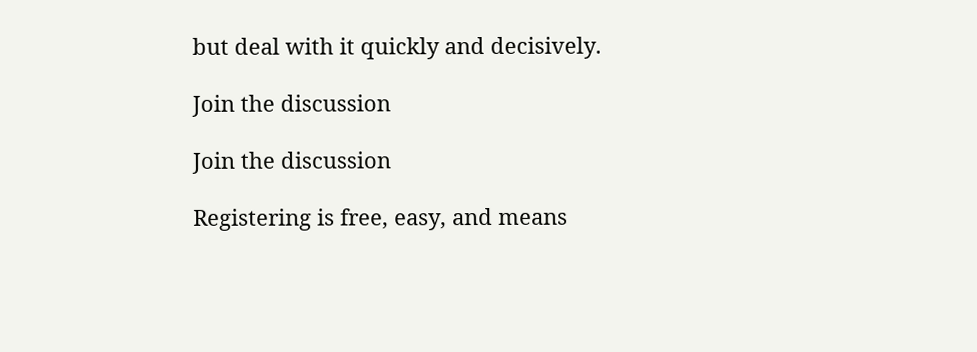but deal with it quickly and decisively.

Join the discussion

Join the discussion

Registering is free, easy, and means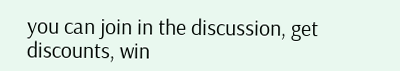you can join in the discussion, get discounts, win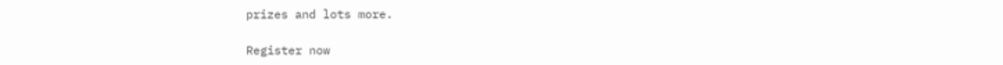prizes and lots more.

Register now